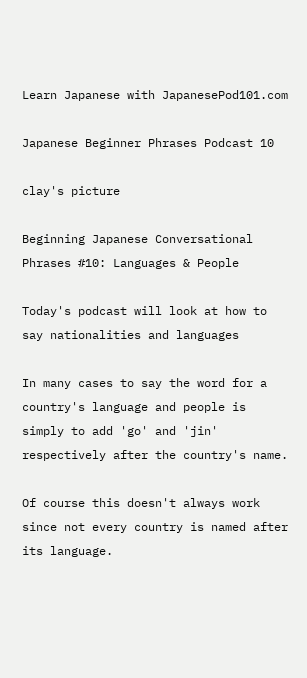Learn Japanese with JapanesePod101.com

Japanese Beginner Phrases Podcast 10

clay's picture

Beginning Japanese Conversational Phrases #10: Languages & People

Today's podcast will look at how to say nationalities and languages

In many cases to say the word for a country's language and people is simply to add 'go' and 'jin' respectively after the country's name.

Of course this doesn't always work since not every country is named after its language.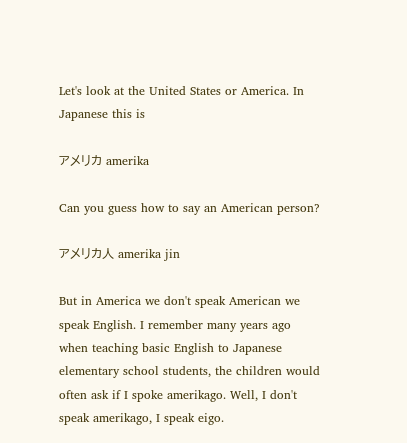Let's look at the United States or America. In Japanese this is

アメリカ amerika

Can you guess how to say an American person?

アメリカ人 amerika jin

But in America we don't speak American we speak English. I remember many years ago when teaching basic English to Japanese elementary school students, the children would often ask if I spoke amerikago. Well, I don't speak amerikago, I speak eigo.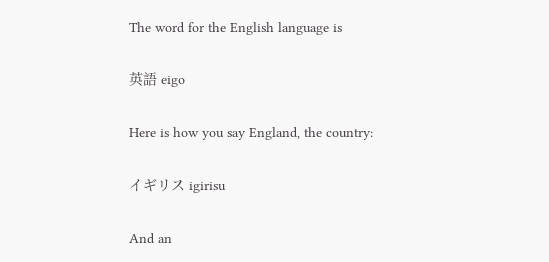The word for the English language is

英語 eigo

Here is how you say England, the country:

イギリス igirisu

And an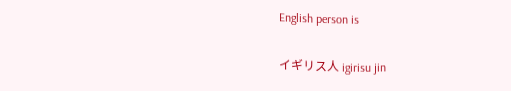English person is

イギリス人 igirisu jin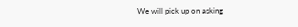We will pick up on asking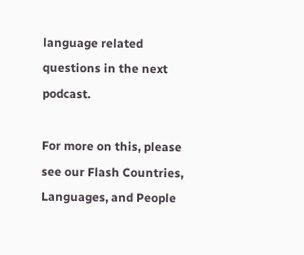language related questions in the next podcast.

For more on this, please see our Flash Countries, Languages, and People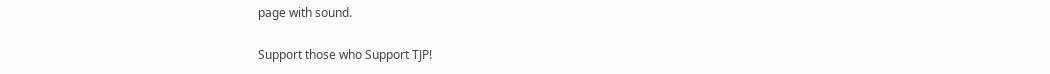page with sound.

Support those who Support TJP!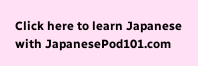Click here to learn Japanese with JapanesePod101.com